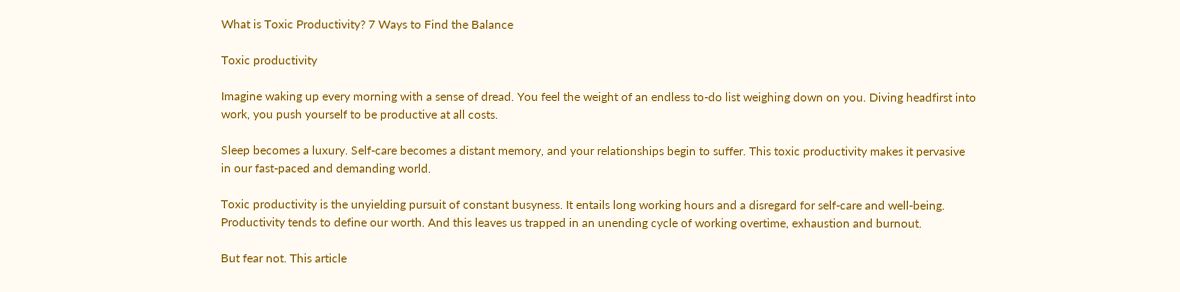What is Toxic Productivity? 7 Ways to Find the Balance

Toxic productivity

Imagine waking up every morning with a sense of dread. You feel the weight of an endless to-do list weighing down on you. Diving headfirst into work, you push yourself to be productive at all costs.

Sleep becomes a luxury. Self-care becomes a distant memory, and your relationships begin to suffer. This toxic productivity makes it pervasive in our fast-paced and demanding world.

Toxic productivity is the unyielding pursuit of constant busyness. It entails long working hours and a disregard for self-care and well-being. Productivity tends to define our worth. And this leaves us trapped in an unending cycle of working overtime, exhaustion and burnout.

But fear not. This article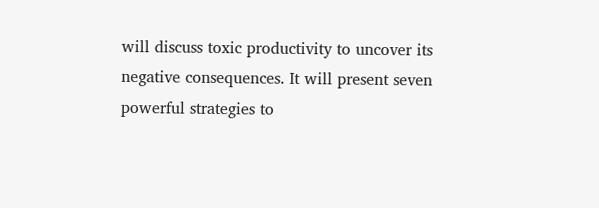will discuss toxic productivity to uncover its negative consequences. It will present seven powerful strategies to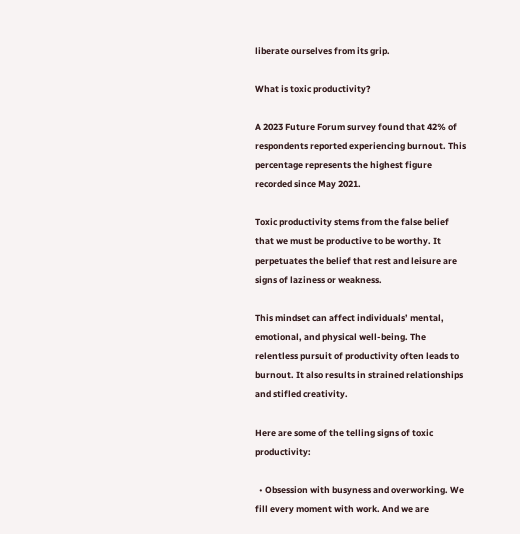liberate ourselves from its grip.

What is toxic productivity?

A 2023 Future Forum survey found that 42% of respondents reported experiencing burnout. This percentage represents the highest figure recorded since May 2021.

Toxic productivity stems from the false belief that we must be productive to be worthy. It perpetuates the belief that rest and leisure are signs of laziness or weakness.

This mindset can affect individuals’ mental, emotional, and physical well-being. The relentless pursuit of productivity often leads to burnout. It also results in strained relationships and stifled creativity.

Here are some of the telling signs of toxic productivity:

  • Obsession with busyness and overworking. We fill every moment with work. And we are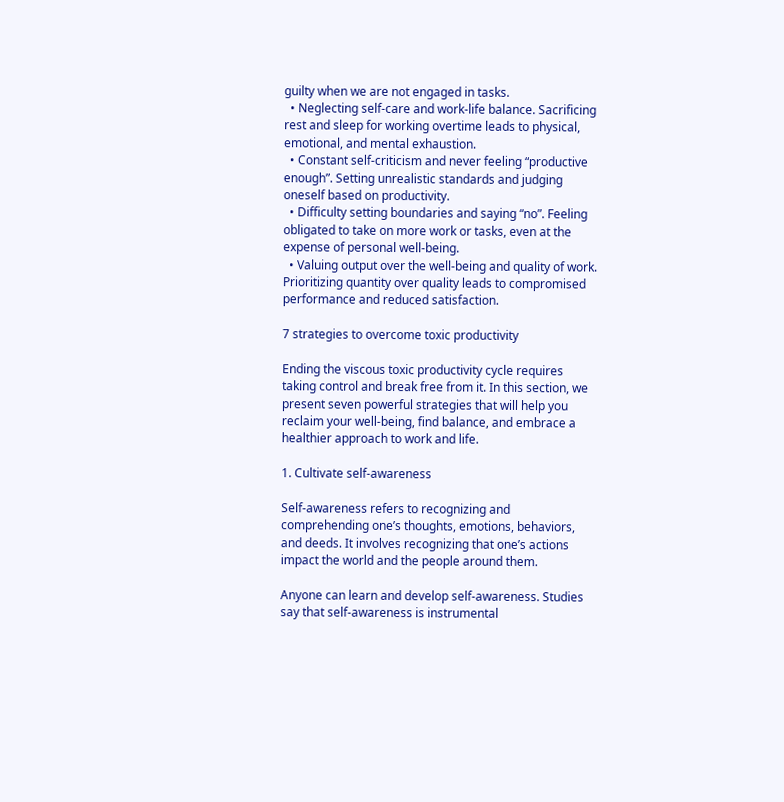guilty when we are not engaged in tasks.
  • Neglecting self-care and work-life balance. Sacrificing rest and sleep for working overtime leads to physical, emotional, and mental exhaustion.
  • Constant self-criticism and never feeling “productive enough”. Setting unrealistic standards and judging oneself based on productivity.
  • Difficulty setting boundaries and saying “no”. Feeling obligated to take on more work or tasks, even at the expense of personal well-being.
  • Valuing output over the well-being and quality of work. Prioritizing quantity over quality leads to compromised performance and reduced satisfaction.

7 strategies to overcome toxic productivity

Ending the viscous toxic productivity cycle requires taking control and break free from it. In this section, we present seven powerful strategies that will help you reclaim your well-being, find balance, and embrace a healthier approach to work and life.

1. Cultivate self-awareness

Self-awareness refers to recognizing and comprehending one’s thoughts, emotions, behaviors, and deeds. It involves recognizing that one’s actions impact the world and the people around them.

Anyone can learn and develop self-awareness. Studies say that self-awareness is instrumental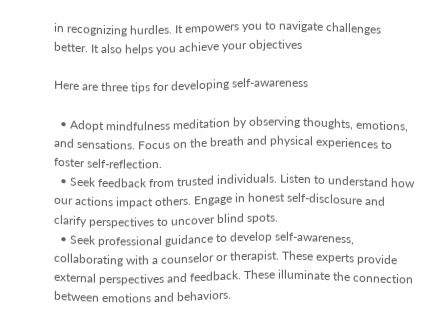in recognizing hurdles. It empowers you to navigate challenges better. It also helps you achieve your objectives

Here are three tips for developing self-awareness

  • Adopt mindfulness meditation by observing thoughts, emotions, and sensations. Focus on the breath and physical experiences to foster self-reflection.
  • Seek feedback from trusted individuals. Listen to understand how our actions impact others. Engage in honest self-disclosure and clarify perspectives to uncover blind spots.
  • Seek professional guidance to develop self-awareness, collaborating with a counselor or therapist. These experts provide external perspectives and feedback. These illuminate the connection between emotions and behaviors.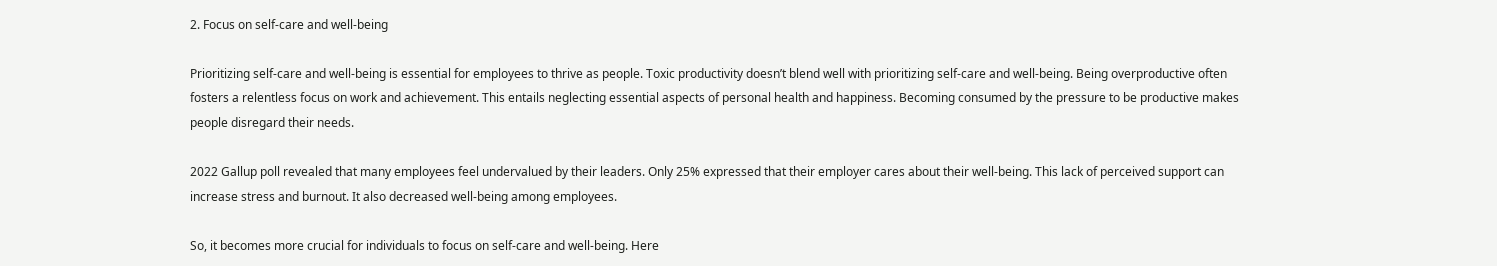2. Focus on self-care and well-being

Prioritizing self-care and well-being is essential for employees to thrive as people. Toxic productivity doesn’t blend well with prioritizing self-care and well-being. Being overproductive often fosters a relentless focus on work and achievement. This entails neglecting essential aspects of personal health and happiness. Becoming consumed by the pressure to be productive makes people disregard their needs.

2022 Gallup poll revealed that many employees feel undervalued by their leaders. Only 25% expressed that their employer cares about their well-being. This lack of perceived support can increase stress and burnout. It also decreased well-being among employees.

So, it becomes more crucial for individuals to focus on self-care and well-being. Here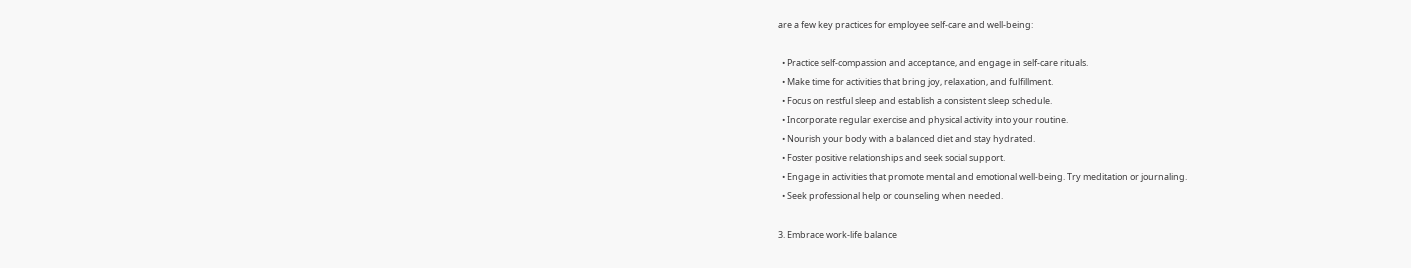are a few key practices for employee self-care and well-being:

  • Practice self-compassion and acceptance, and engage in self-care rituals.
  • Make time for activities that bring joy, relaxation, and fulfillment.
  • Focus on restful sleep and establish a consistent sleep schedule.
  • Incorporate regular exercise and physical activity into your routine.
  • Nourish your body with a balanced diet and stay hydrated.
  • Foster positive relationships and seek social support.
  • Engage in activities that promote mental and emotional well-being. Try meditation or journaling.
  • Seek professional help or counseling when needed.

3. Embrace work-life balance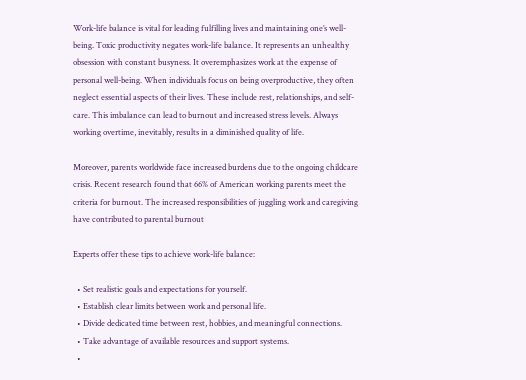Work-life balance is vital for leading fulfilling lives and maintaining one’s well-being. Toxic productivity negates work-life balance. It represents an unhealthy obsession with constant busyness. It overemphasizes work at the expense of personal well-being. When individuals focus on being overproductive, they often neglect essential aspects of their lives. These include rest, relationships, and self-care. This imbalance can lead to burnout and increased stress levels. Always working overtime, inevitably, results in a diminished quality of life.

Moreover, parents worldwide face increased burdens due to the ongoing childcare crisis. Recent research found that 66% of American working parents meet the criteria for burnout. The increased responsibilities of juggling work and caregiving have contributed to parental burnout

Experts offer these tips to achieve work-life balance:

  • Set realistic goals and expectations for yourself.
  • Establish clear limits between work and personal life.
  • Divide dedicated time between rest, hobbies, and meaningful connections.
  • Take advantage of available resources and support systems.
  •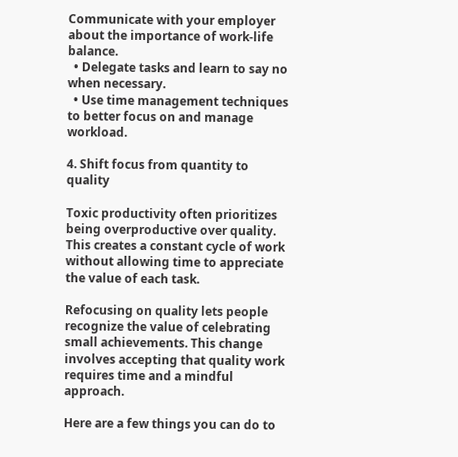Communicate with your employer about the importance of work-life balance.
  • Delegate tasks and learn to say no when necessary.
  • Use time management techniques to better focus on and manage workload.

4. Shift focus from quantity to quality

Toxic productivity often prioritizes being overproductive over quality. This creates a constant cycle of work without allowing time to appreciate the value of each task.

Refocusing on quality lets people recognize the value of celebrating small achievements. This change involves accepting that quality work requires time and a mindful approach.

Here are a few things you can do to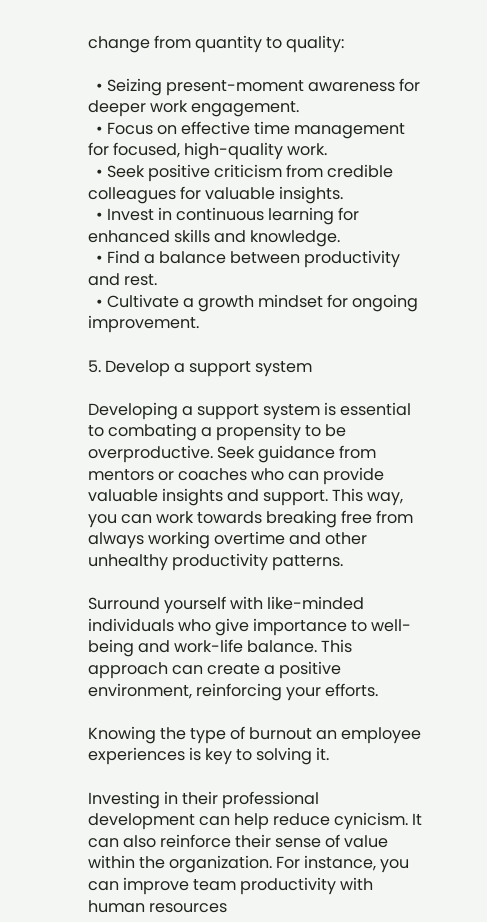change from quantity to quality:

  • Seizing present-moment awareness for deeper work engagement.
  • Focus on effective time management for focused, high-quality work.
  • Seek positive criticism from credible colleagues for valuable insights.
  • Invest in continuous learning for enhanced skills and knowledge.
  • Find a balance between productivity and rest.
  • Cultivate a growth mindset for ongoing improvement.

5. Develop a support system

Developing a support system is essential to combating a propensity to be overproductive. Seek guidance from mentors or coaches who can provide valuable insights and support. This way, you can work towards breaking free from always working overtime and other unhealthy productivity patterns.

Surround yourself with like-minded individuals who give importance to well-being and work-life balance. This approach can create a positive environment, reinforcing your efforts.

Knowing the type of burnout an employee experiences is key to solving it.

Investing in their professional development can help reduce cynicism. It can also reinforce their sense of value within the organization. For instance, you can improve team productivity with human resources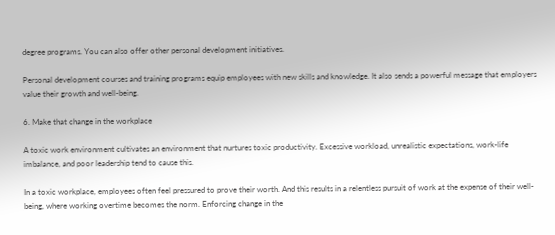degree programs. You can also offer other personal development initiatives.

Personal development courses and training programs equip employees with new skills and knowledge. It also sends a powerful message that employers value their growth and well-being.

6. Make that change in the workplace

A toxic work environment cultivates an environment that nurtures toxic productivity. Excessive workload, unrealistic expectations, work-life imbalance, and poor leadership tend to cause this.

In a toxic workplace, employees often feel pressured to prove their worth. And this results in a relentless pursuit of work at the expense of their well-being, where working overtime becomes the norm. Enforcing change in the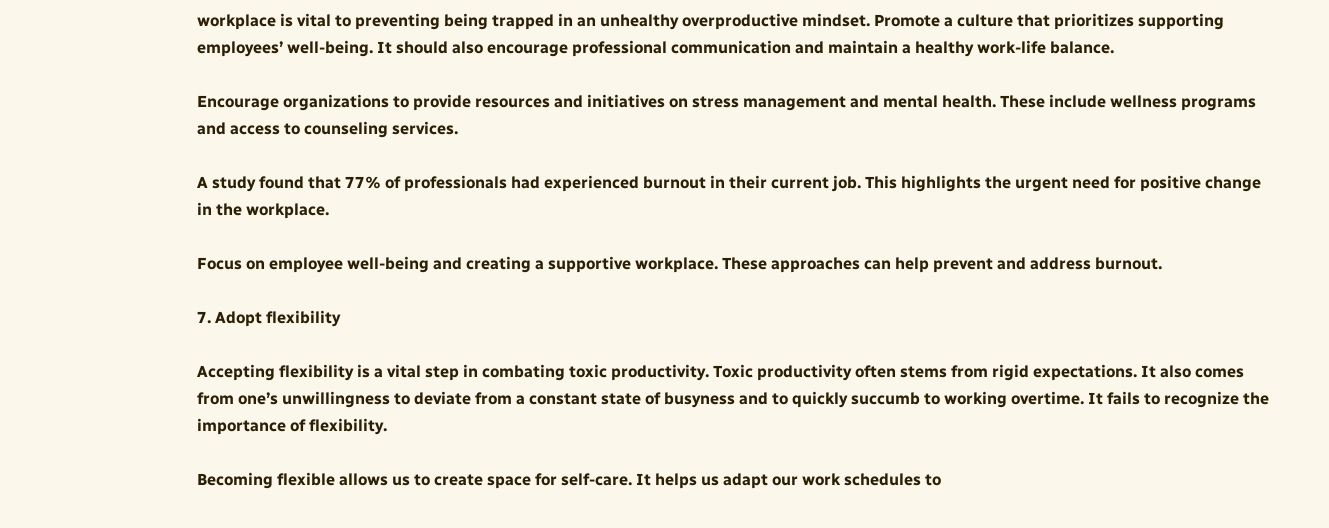workplace is vital to preventing being trapped in an unhealthy overproductive mindset. Promote a culture that prioritizes supporting employees’ well-being. It should also encourage professional communication and maintain a healthy work-life balance.

Encourage organizations to provide resources and initiatives on stress management and mental health. These include wellness programs and access to counseling services.

A study found that 77% of professionals had experienced burnout in their current job. This highlights the urgent need for positive change in the workplace.

Focus on employee well-being and creating a supportive workplace. These approaches can help prevent and address burnout.

7. Adopt flexibility

Accepting flexibility is a vital step in combating toxic productivity. Toxic productivity often stems from rigid expectations. It also comes from one’s unwillingness to deviate from a constant state of busyness and to quickly succumb to working overtime. It fails to recognize the importance of flexibility.

Becoming flexible allows us to create space for self-care. It helps us adapt our work schedules to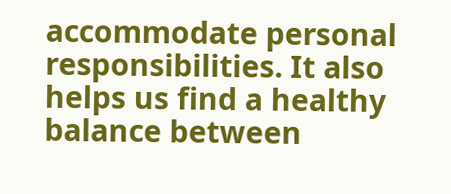accommodate personal responsibilities. It also helps us find a healthy balance between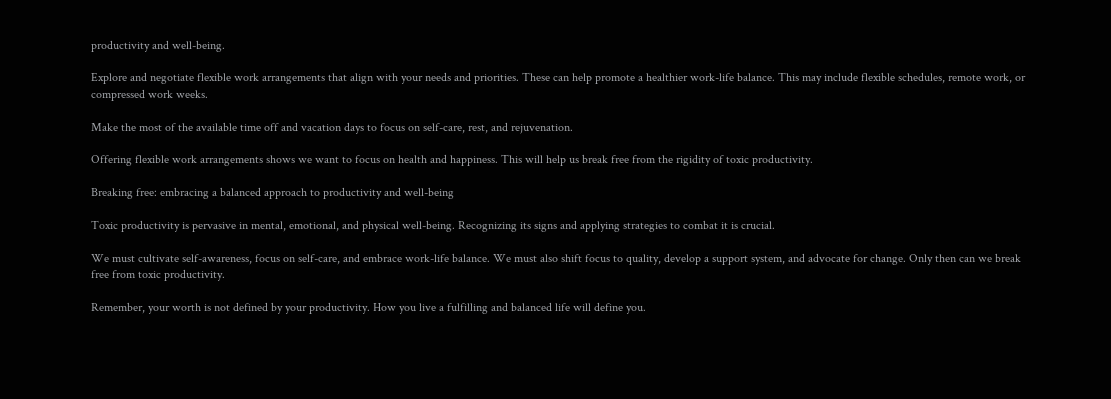productivity and well-being.

Explore and negotiate flexible work arrangements that align with your needs and priorities. These can help promote a healthier work-life balance. This may include flexible schedules, remote work, or compressed work weeks.

Make the most of the available time off and vacation days to focus on self-care, rest, and rejuvenation.

Offering flexible work arrangements shows we want to focus on health and happiness. This will help us break free from the rigidity of toxic productivity.

Breaking free: embracing a balanced approach to productivity and well-being

Toxic productivity is pervasive in mental, emotional, and physical well-being. Recognizing its signs and applying strategies to combat it is crucial.

We must cultivate self-awareness, focus on self-care, and embrace work-life balance. We must also shift focus to quality, develop a support system, and advocate for change. Only then can we break free from toxic productivity.

Remember, your worth is not defined by your productivity. How you live a fulfilling and balanced life will define you.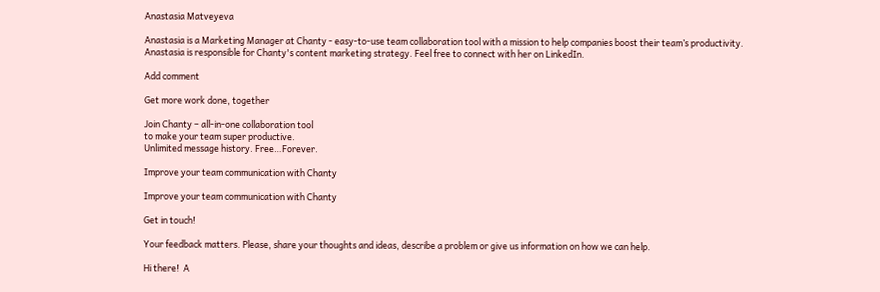Anastasia Matveyeva

Anastasia is a Marketing Manager at Chanty - easy-to-use team collaboration tool with a mission to help companies boost their team’s productivity.
Anastasia is responsible for Chanty's content marketing strategy. Feel free to connect with her on LinkedIn.

Add comment

Get more work done, together

Join Chanty – all-in-one collaboration tool
to make your team super productive.
Unlimited message history. Free…Forever.

Improve your team communication with Chanty

Improve your team communication with Chanty

Get in touch!

Your feedback matters. Please, share your thoughts and ideas, describe a problem or give us information on how we can help.

Hi there!  A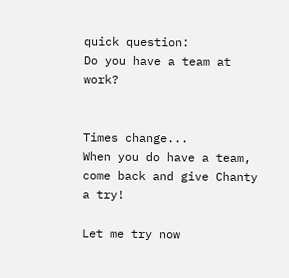quick question:
Do you have a team at work?


Times change...
When you do have a team, come back and give Chanty a try!

Let me try now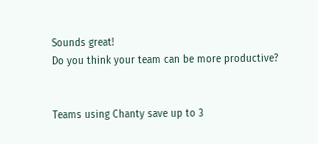Sounds great!
Do you think your team can be more productive?


Teams using Chanty save up to 3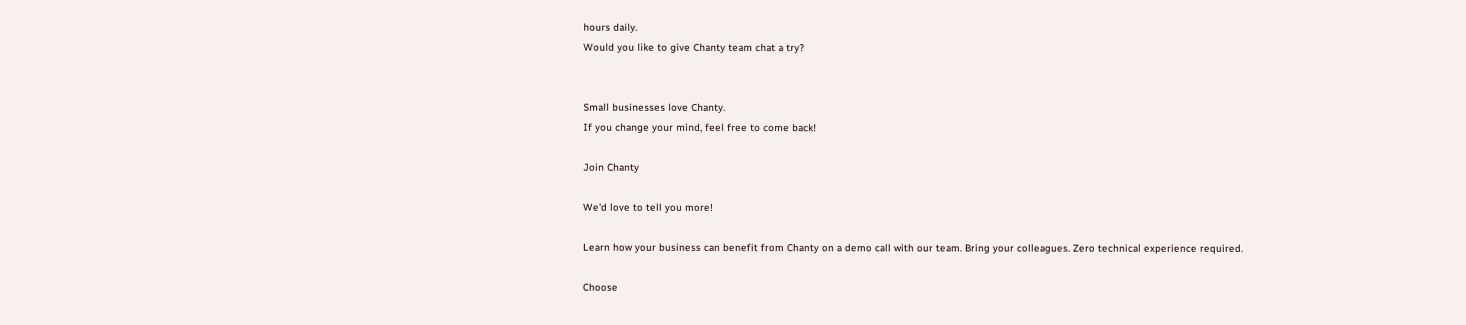hours daily.
Would you like to give Chanty team chat a try?


Small businesses love Chanty.
If you change your mind, feel free to come back!

Join Chanty

We'd love to tell you more!

Learn how your business can benefit from Chanty on a demo call with our team. Bring your colleagues. Zero technical experience required.

Choose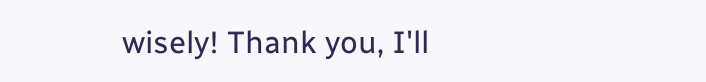wisely! Thank you, I'll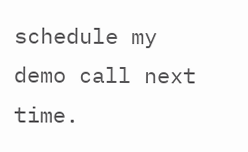schedule my demo call next time.